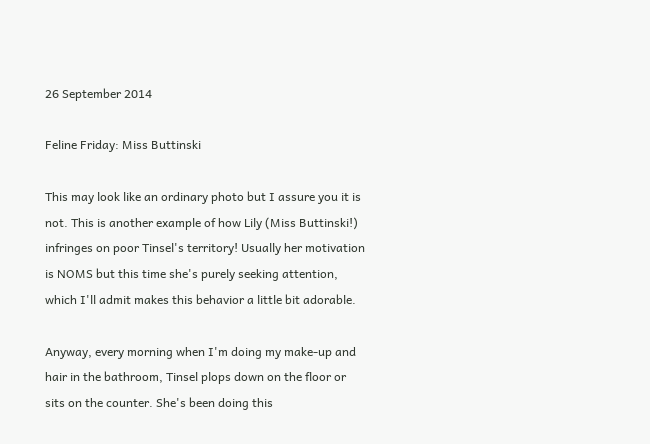26 September 2014

Feline Friday: Miss Buttinski

This may look like an ordinary photo but I assure you it is not. This is another example of how Lily (Miss Buttinski!) infringes on poor Tinsel's territory! Usually her motivation is NOMS but this time she's purely seeking attention, which I'll admit makes this behavior a little bit adorable.

Anyway, every morning when I'm doing my make-up and hair in the bathroom, Tinsel plops down on the floor or sits on the counter. She's been doing this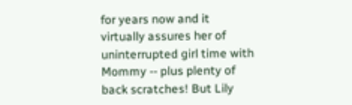for years now and it virtually assures her of uninterrupted girl time with Mommy -- plus plenty of back scratches! But Lily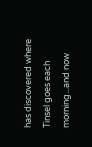has discovered where Tinsel goes each morning...and now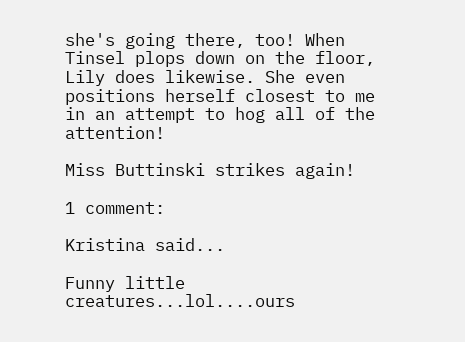she's going there, too! When Tinsel plops down on the floor, Lily does likewise. She even positions herself closest to me in an attempt to hog all of the attention!

Miss Buttinski strikes again!

1 comment:

Kristina said...

Funny little creatures...lol....ours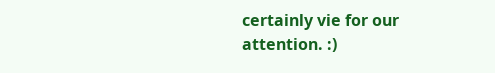certainly vie for our attention. :)